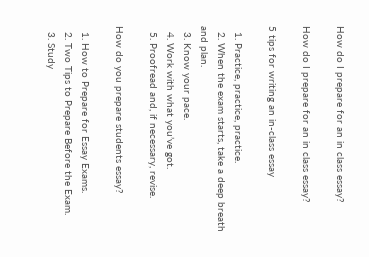How do I prepare for an in class essay?

How do I prepare for an in class essay?

5 tips for writing an in-class essay

  1. Practice, practice, practice.
  2. When the exam starts, take a deep breath and plan.
  3. Know your pace.
  4. Work with what you’ve got.
  5. Proofread and, if necessary, revise.

How do you prepare students essay?

  1. How to Prepare for Essay Exams.
  2. Two Tips to Prepare Before the Exam.
  3. Study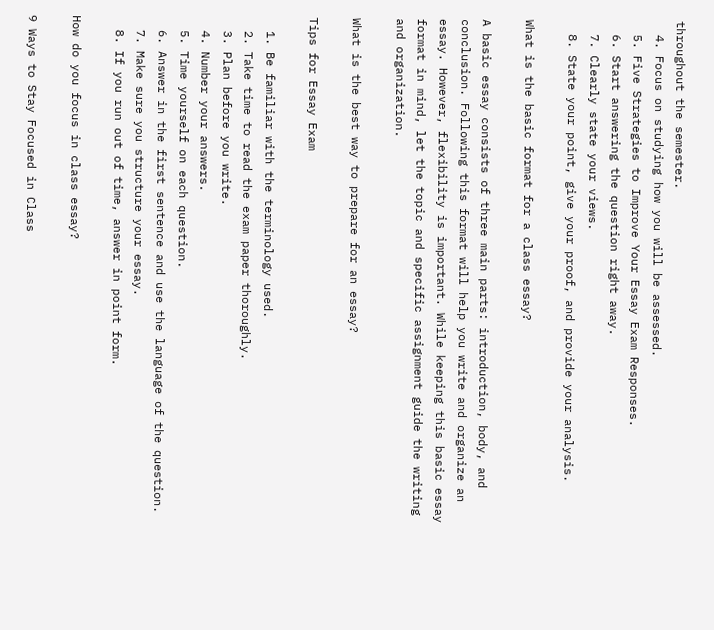throughout the semester.
  4. Focus on studying how you will be assessed.
  5. Five Strategies to Improve Your Essay Exam Responses.
  6. Start answering the question right away.
  7. Clearly state your views.
  8. State your point, give your proof, and provide your analysis.

What is the basic format for a class essay?

A basic essay consists of three main parts: introduction, body, and conclusion. Following this format will help you write and organize an essay. However, flexibility is important. While keeping this basic essay format in mind, let the topic and specific assignment guide the writing and organization.

What is the best way to prepare for an essay?

Tips for Essay Exam

  1. Be familiar with the terminology used.
  2. Take time to read the exam paper thoroughly.
  3. Plan before you write.
  4. Number your answers.
  5. Time yourself on each question.
  6. Answer in the first sentence and use the language of the question.
  7. Make sure you structure your essay.
  8. If you run out of time, answer in point form.

How do you focus in class essay?

9 Ways to Stay Focused in Class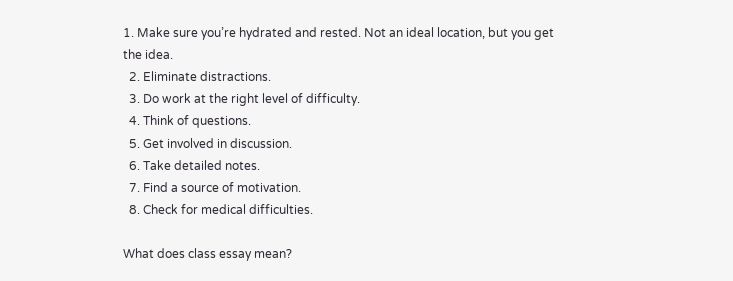1. Make sure you’re hydrated and rested. Not an ideal location, but you get the idea.
  2. Eliminate distractions.
  3. Do work at the right level of difficulty.
  4. Think of questions.
  5. Get involved in discussion.
  6. Take detailed notes.
  7. Find a source of motivation.
  8. Check for medical difficulties.

What does class essay mean?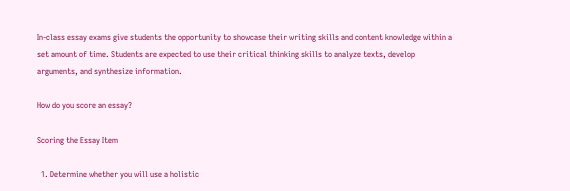In-class essay exams give students the opportunity to showcase their writing skills and content knowledge within a set amount of time. Students are expected to use their critical thinking skills to analyze texts, develop arguments, and synthesize information.

How do you score an essay?

Scoring the Essay Item

  1. Determine whether you will use a holistic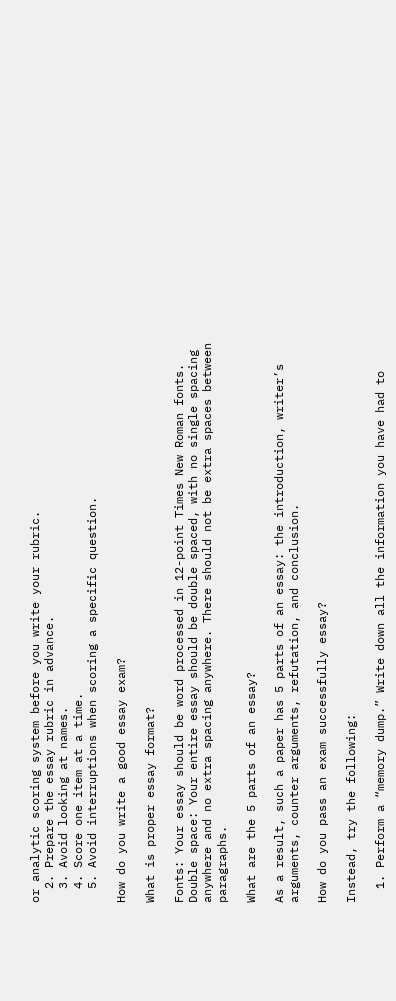or analytic scoring system before you write your rubric.
  2. Prepare the essay rubric in advance.
  3. Avoid looking at names.
  4. Score one item at a time.
  5. Avoid interruptions when scoring a specific question.

How do you write a good essay exam?

What is proper essay format?

Fonts: Your essay should be word processed in 12-point Times New Roman fonts. Double space: Your entire essay should be double spaced, with no single spacing anywhere and no extra spacing anywhere. There should not be extra spaces between paragraphs.

What are the 5 parts of an essay?

As a result, such a paper has 5 parts of an essay: the introduction, writer’s arguments, counter arguments, refutation, and conclusion.

How do you pass an exam successfully essay?

Instead, try the following:

  1. Perform a “memory dump.” Write down all the information you have had to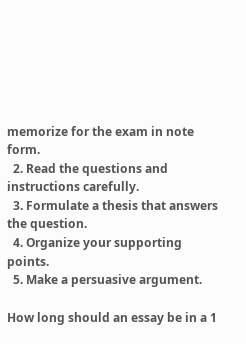memorize for the exam in note form.
  2. Read the questions and instructions carefully.
  3. Formulate a thesis that answers the question.
  4. Organize your supporting points.
  5. Make a persuasive argument.

How long should an essay be in a 1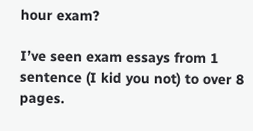hour exam?

I’ve seen exam essays from 1 sentence (I kid you not) to over 8 pages.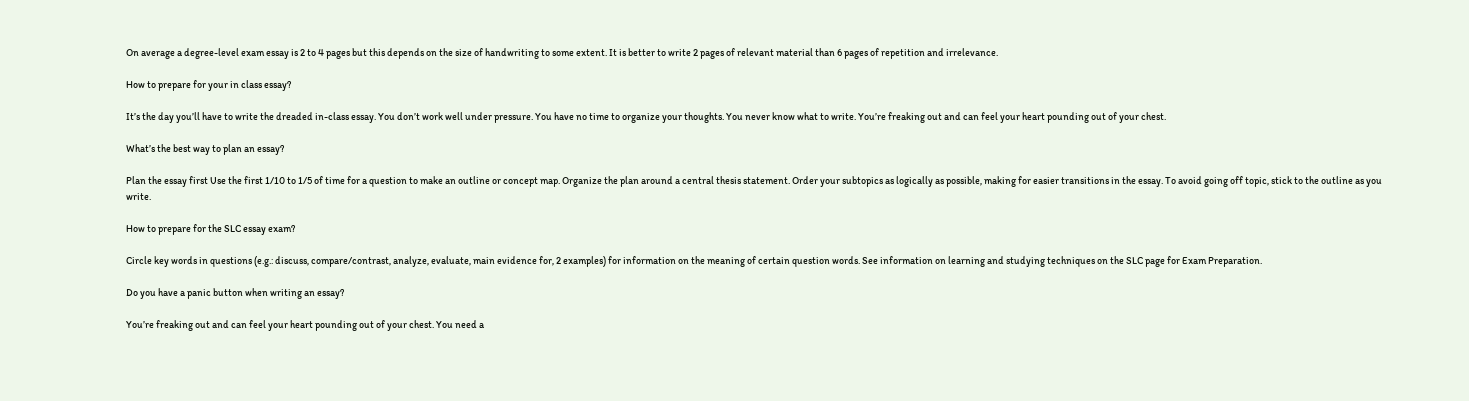On average a degree-level exam essay is 2 to 4 pages but this depends on the size of handwriting to some extent. It is better to write 2 pages of relevant material than 6 pages of repetition and irrelevance.

How to prepare for your in class essay?

It’s the day you’ll have to write the dreaded in-class essay. You don’t work well under pressure. You have no time to organize your thoughts. You never know what to write. You’re freaking out and can feel your heart pounding out of your chest.

What’s the best way to plan an essay?

Plan the essay first Use the first 1/10 to 1/5 of time for a question to make an outline or concept map. Organize the plan around a central thesis statement. Order your subtopics as logically as possible, making for easier transitions in the essay. To avoid going off topic, stick to the outline as you write.

How to prepare for the SLC essay exam?

Circle key words in questions (e.g.: discuss, compare/contrast, analyze, evaluate, main evidence for, 2 examples) for information on the meaning of certain question words. See information on learning and studying techniques on the SLC page for Exam Preparation.

Do you have a panic button when writing an essay?

You’re freaking out and can feel your heart pounding out of your chest. You need a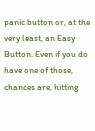panic button or, at the very least, an Easy Button. Even if you do have one of those, chances are, hitting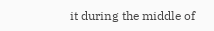it during the middle of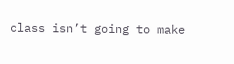class isn’t going to make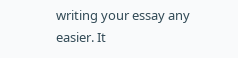writing your essay any easier. It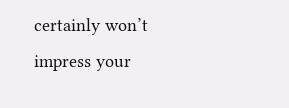certainly won’t impress your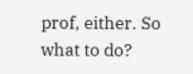prof, either. So what to do?